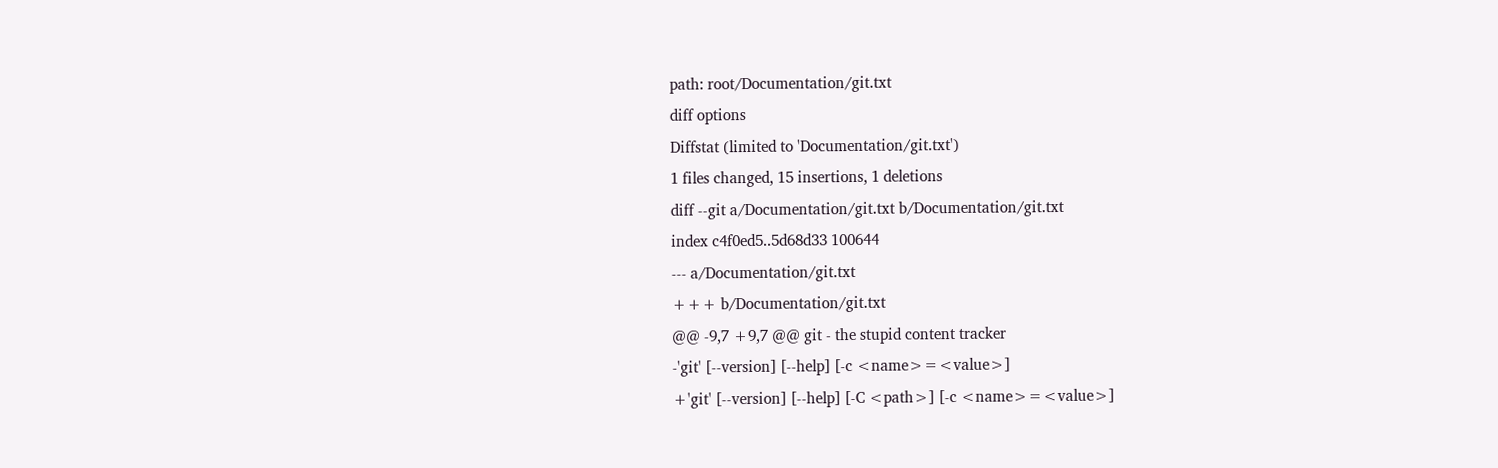path: root/Documentation/git.txt
diff options
Diffstat (limited to 'Documentation/git.txt')
1 files changed, 15 insertions, 1 deletions
diff --git a/Documentation/git.txt b/Documentation/git.txt
index c4f0ed5..5d68d33 100644
--- a/Documentation/git.txt
+++ b/Documentation/git.txt
@@ -9,7 +9,7 @@ git - the stupid content tracker
-'git' [--version] [--help] [-c <name>=<value>]
+'git' [--version] [--help] [-C <path>] [-c <name>=<value>]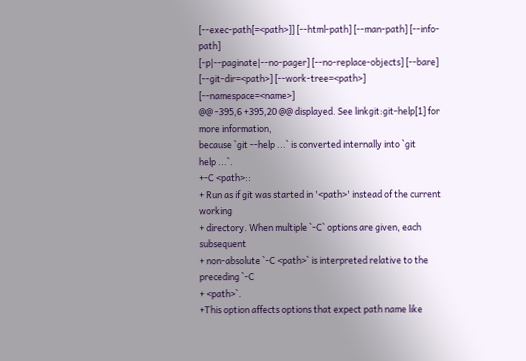[--exec-path[=<path>]] [--html-path] [--man-path] [--info-path]
[-p|--paginate|--no-pager] [--no-replace-objects] [--bare]
[--git-dir=<path>] [--work-tree=<path>] [--namespace=<name>]
@@ -395,6 +395,20 @@ displayed. See linkgit:git-help[1] for more information,
because `git --help ...` is converted internally into `git
help ...`.
+-C <path>::
+ Run as if git was started in '<path>' instead of the current working
+ directory. When multiple `-C` options are given, each subsequent
+ non-absolute `-C <path>` is interpreted relative to the preceding `-C
+ <path>`.
+This option affects options that expect path name like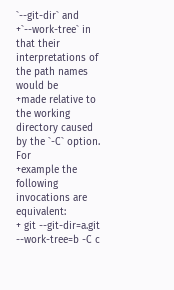`--git-dir` and
+`--work-tree` in that their interpretations of the path names would be
+made relative to the working directory caused by the `-C` option. For
+example the following invocations are equivalent:
+ git --git-dir=a.git --work-tree=b -C c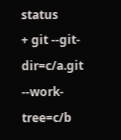status
+ git --git-dir=c/a.git --work-tree=c/b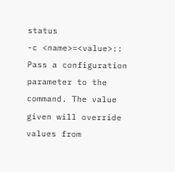status
-c <name>=<value>::
Pass a configuration parameter to the command. The value
given will override values from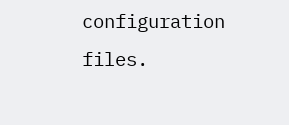configuration files.